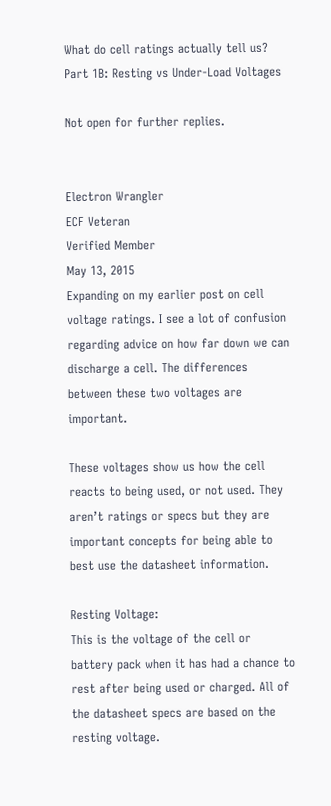What do cell ratings actually tell us? Part 1B: Resting vs Under-Load Voltages

Not open for further replies.


Electron Wrangler
ECF Veteran
Verified Member
May 13, 2015
Expanding on my earlier post on cell voltage ratings. I see a lot of confusion regarding advice on how far down we can discharge a cell. The differences between these two voltages are important.

These voltages show us how the cell reacts to being used, or not used. They aren’t ratings or specs but they are important concepts for being able to best use the datasheet information.

Resting Voltage:
This is the voltage of the cell or battery pack when it has had a chance to rest after being used or charged. All of the datasheet specs are based on the resting voltage.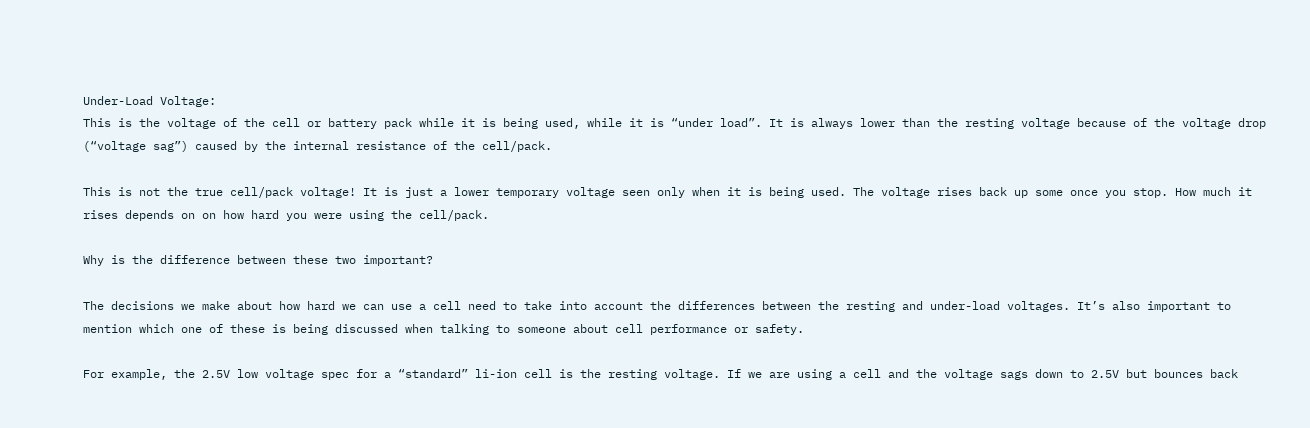Under-Load Voltage:
This is the voltage of the cell or battery pack while it is being used, while it is “under load”. It is always lower than the resting voltage because of the voltage drop (“voltage sag”) caused by the internal resistance of the cell/pack.

This is not the true cell/pack voltage! It is just a lower temporary voltage seen only when it is being used. The voltage rises back up some once you stop. How much it rises depends on on how hard you were using the cell/pack.

Why is the difference between these two important?

The decisions we make about how hard we can use a cell need to take into account the differences between the resting and under-load voltages. It’s also important to mention which one of these is being discussed when talking to someone about cell performance or safety.

For example, the 2.5V low voltage spec for a “standard” li-ion cell is the resting voltage. If we are using a cell and the voltage sags down to 2.5V but bounces back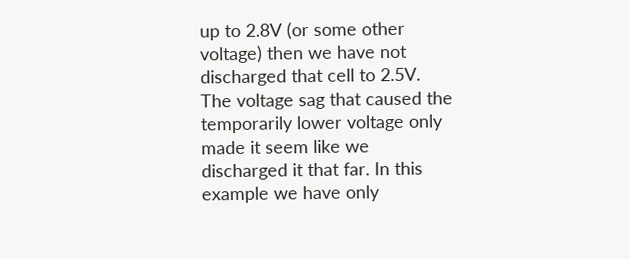up to 2.8V (or some other voltage) then we have not discharged that cell to 2.5V. The voltage sag that caused the temporarily lower voltage only made it seem like we discharged it that far. In this example we have only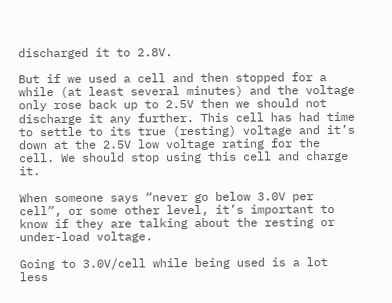discharged it to 2.8V.

But if we used a cell and then stopped for a while (at least several minutes) and the voltage only rose back up to 2.5V then we should not discharge it any further. This cell has had time to settle to its true (resting) voltage and it’s down at the 2.5V low voltage rating for the cell. We should stop using this cell and charge it.

When someone says “never go below 3.0V per cell”, or some other level, it’s important to know if they are talking about the resting or under-load voltage.

Going to 3.0V/cell while being used is a lot less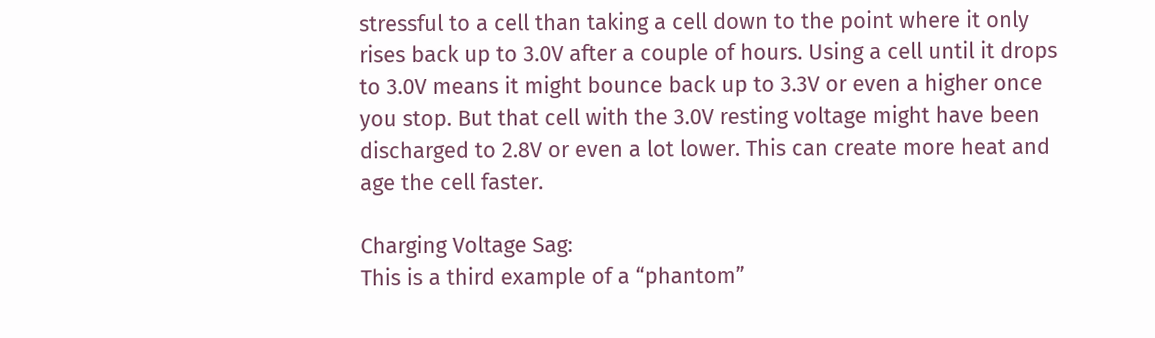stressful to a cell than taking a cell down to the point where it only rises back up to 3.0V after a couple of hours. Using a cell until it drops to 3.0V means it might bounce back up to 3.3V or even a higher once you stop. But that cell with the 3.0V resting voltage might have been discharged to 2.8V or even a lot lower. This can create more heat and age the cell faster.

Charging Voltage Sag:
This is a third example of a “phantom”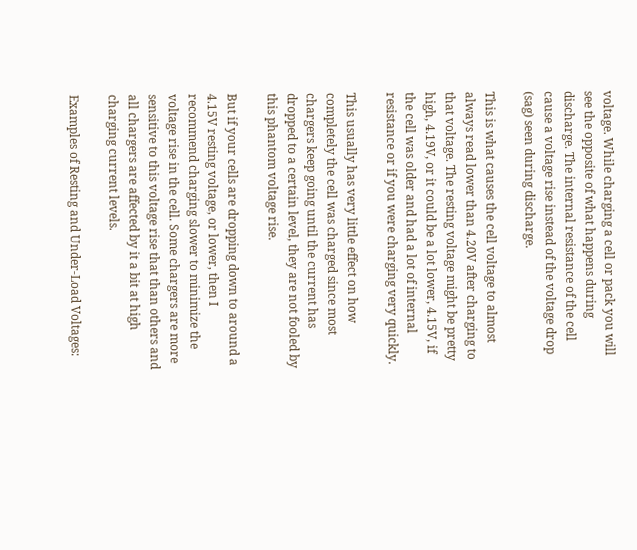voltage. While charging a cell or pack you will see the opposite of what happens during discharge. The internal resistance of the cell cause a voltage rise instead of the voltage drop (sag) seen during discharge.

This is what causes the cell voltage to almost always read lower than 4.20V after charging to that voltage. The resting voltage might be pretty high, 4.19V, or it could be a lot lower, 4.15V, if the cell was older and had a lot of internal resistance or if you were charging very quickly.

This usually has very little effect on how completely the cell was charged since most chargers keep going until the current has dropped to a certain level, they are not fooled by this phantom voltage rise.

But if your cells are dropping down to around a 4.15V resting voltage, or lower, then I recommend charging slower to minimize the voltage rise in the cell. Some chargers are more sensitive to this voltage rise that than others and all chargers are affected by it a bit at high charging current levels.

Examples of Resting and Under-Load Voltages: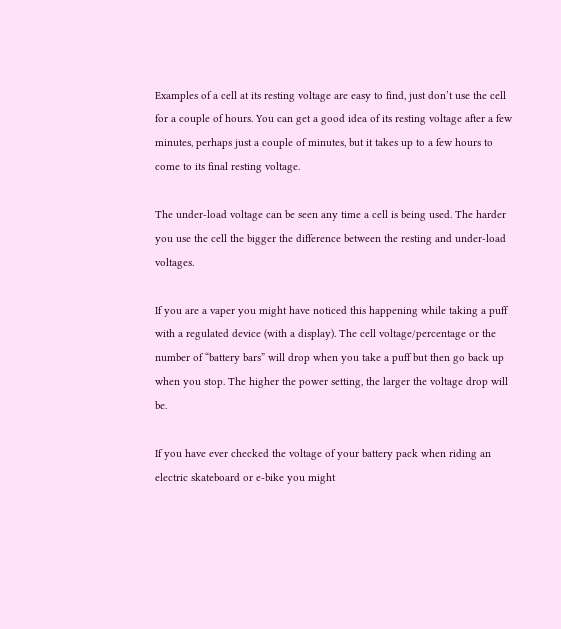Examples of a cell at its resting voltage are easy to find, just don’t use the cell for a couple of hours. You can get a good idea of its resting voltage after a few minutes, perhaps just a couple of minutes, but it takes up to a few hours to come to its final resting voltage.

The under-load voltage can be seen any time a cell is being used. The harder you use the cell the bigger the difference between the resting and under-load voltages.

If you are a vaper you might have noticed this happening while taking a puff with a regulated device (with a display). The cell voltage/percentage or the number of “battery bars” will drop when you take a puff but then go back up when you stop. The higher the power setting, the larger the voltage drop will be.

If you have ever checked the voltage of your battery pack when riding an electric skateboard or e-bike you might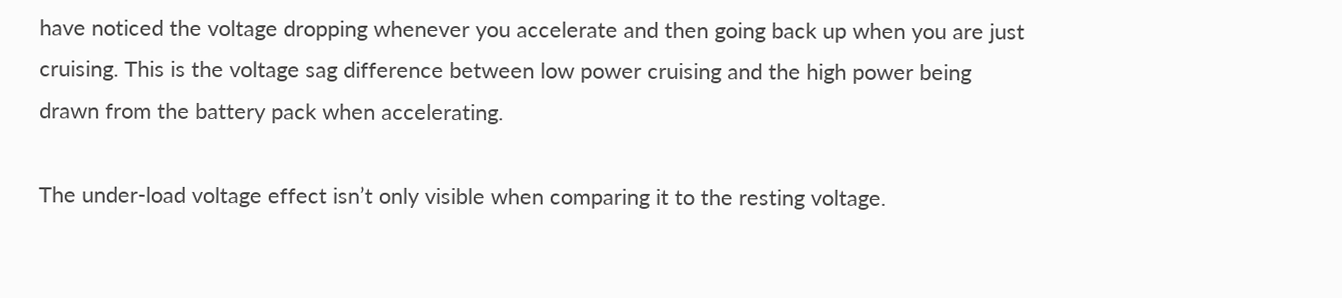have noticed the voltage dropping whenever you accelerate and then going back up when you are just cruising. This is the voltage sag difference between low power cruising and the high power being drawn from the battery pack when accelerating.

The under-load voltage effect isn’t only visible when comparing it to the resting voltage.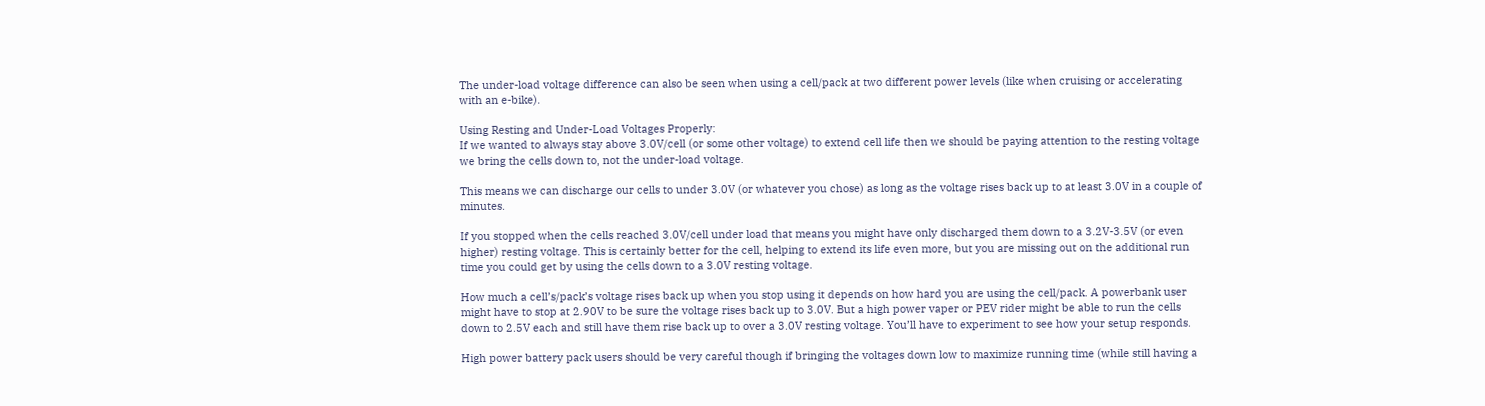The under-load voltage difference can also be seen when using a cell/pack at two different power levels (like when cruising or accelerating with an e-bike).

Using Resting and Under-Load Voltages Properly:
If we wanted to always stay above 3.0V/cell (or some other voltage) to extend cell life then we should be paying attention to the resting voltage we bring the cells down to, not the under-load voltage.

This means we can discharge our cells to under 3.0V (or whatever you chose) as long as the voltage rises back up to at least 3.0V in a couple of minutes.

If you stopped when the cells reached 3.0V/cell under load that means you might have only discharged them down to a 3.2V-3.5V (or even higher) resting voltage. This is certainly better for the cell, helping to extend its life even more, but you are missing out on the additional run time you could get by using the cells down to a 3.0V resting voltage.

How much a cell’s/pack’s voltage rises back up when you stop using it depends on how hard you are using the cell/pack. A powerbank user might have to stop at 2.90V to be sure the voltage rises back up to 3.0V. But a high power vaper or PEV rider might be able to run the cells down to 2.5V each and still have them rise back up to over a 3.0V resting voltage. You’ll have to experiment to see how your setup responds.

High power battery pack users should be very careful though if bringing the voltages down low to maximize running time (while still having a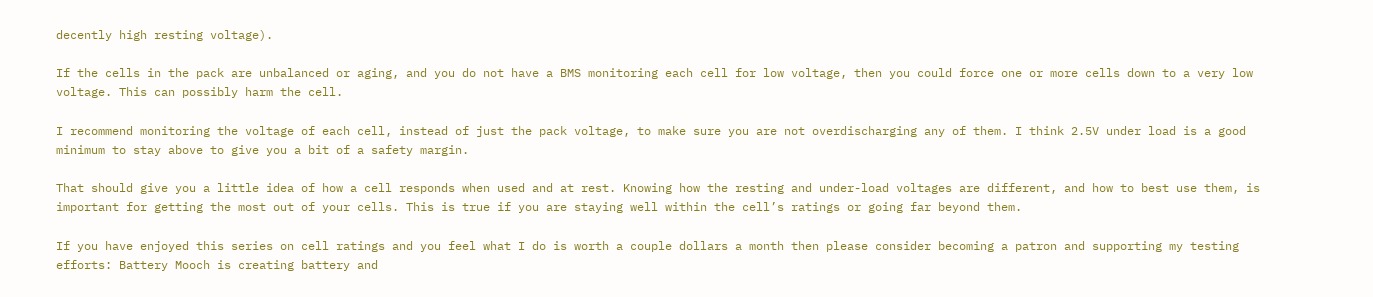decently high resting voltage).

If the cells in the pack are unbalanced or aging, and you do not have a BMS monitoring each cell for low voltage, then you could force one or more cells down to a very low voltage. This can possibly harm the cell.

I recommend monitoring the voltage of each cell, instead of just the pack voltage, to make sure you are not overdischarging any of them. I think 2.5V under load is a good minimum to stay above to give you a bit of a safety margin.

That should give you a little idea of how a cell responds when used and at rest. Knowing how the resting and under-load voltages are different, and how to best use them, is important for getting the most out of your cells. This is true if you are staying well within the cell’s ratings or going far beyond them.

If you have enjoyed this series on cell ratings and you feel what I do is worth a couple dollars a month then please consider becoming a patron and supporting my testing efforts: Battery Mooch is creating battery and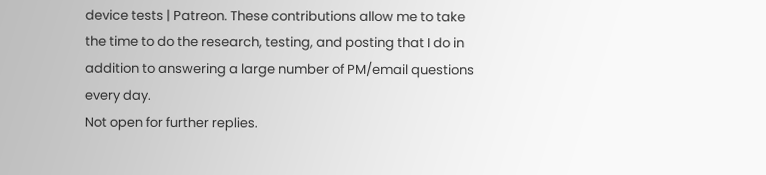device tests | Patreon. These contributions allow me to take the time to do the research, testing, and posting that I do in addition to answering a large number of PM/email questions every day.
Not open for further replies.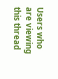Users who are viewing this thread